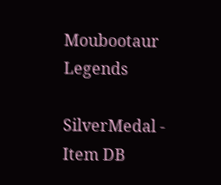Moubootaur Legends

SilverMedal - Item DB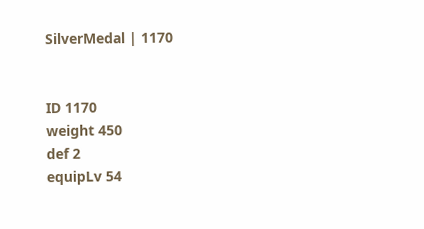SilverMedal | 1170


ID 1170
weight 450
def 2
equipLv 54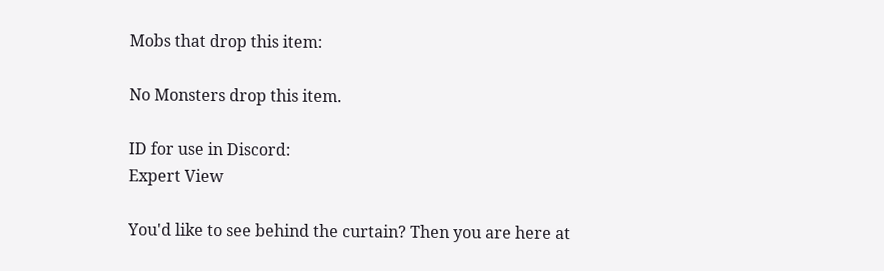Mobs that drop this item:

No Monsters drop this item.

ID for use in Discord:
Expert View

You'd like to see behind the curtain? Then you are here at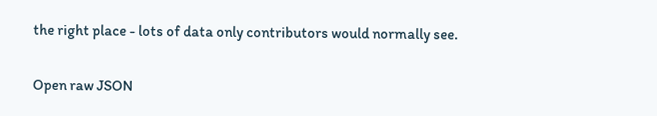the right place - lots of data only contributors would normally see.

Open raw JSON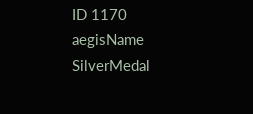ID 1170
aegisName SilverMedal